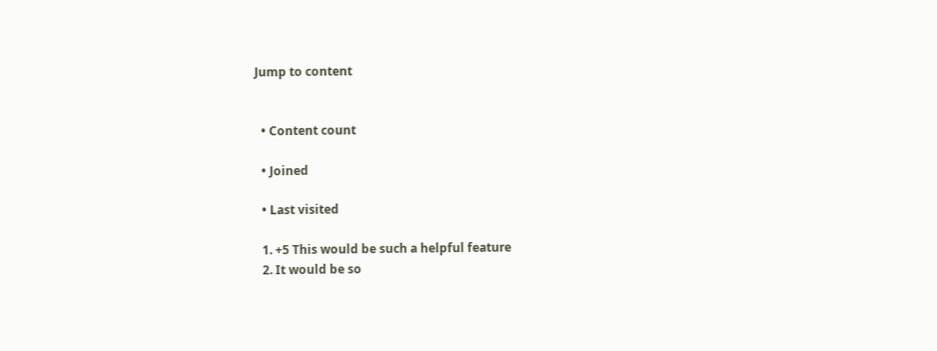Jump to content


  • Content count

  • Joined

  • Last visited

  1. +5 This would be such a helpful feature
  2. It would be so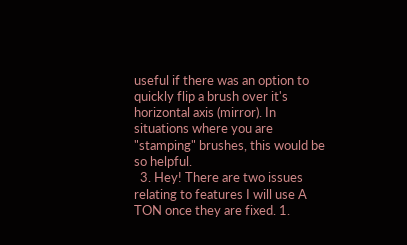useful if there was an option to quickly flip a brush over it's horizontal axis (mirror). In situations where you are "stamping" brushes, this would be so helpful.
  3. Hey! There are two issues relating to features I will use A TON once they are fixed. 1.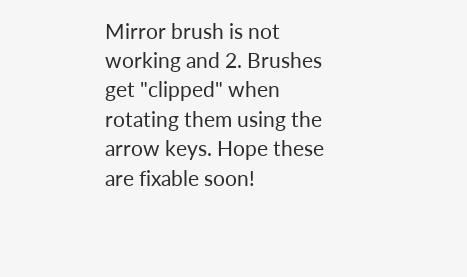Mirror brush is not working and 2. Brushes get "clipped" when rotating them using the arrow keys. Hope these are fixable soon!